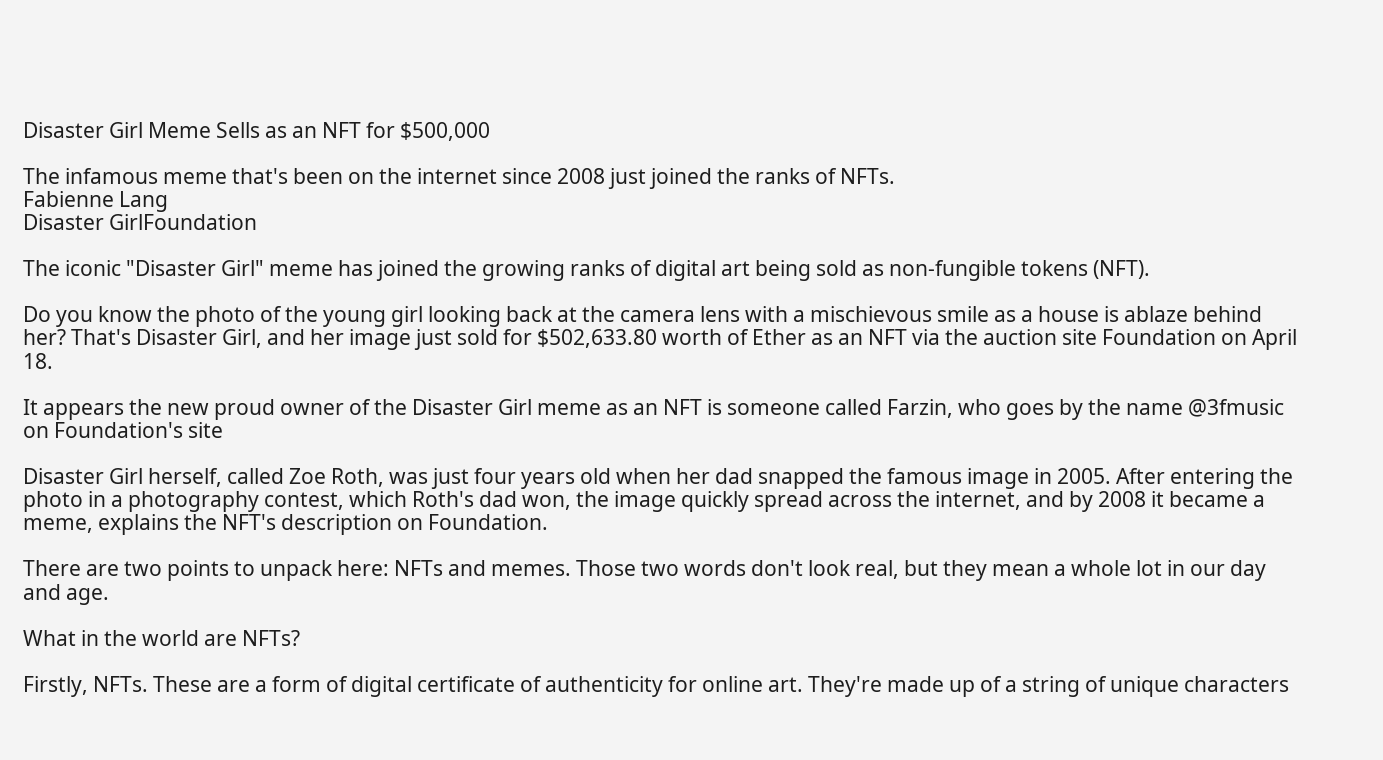Disaster Girl Meme Sells as an NFT for $500,000

The infamous meme that's been on the internet since 2008 just joined the ranks of NFTs.
Fabienne Lang
Disaster GirlFoundation

The iconic "Disaster Girl" meme has joined the growing ranks of digital art being sold as non-fungible tokens (NFT).

Do you know the photo of the young girl looking back at the camera lens with a mischievous smile as a house is ablaze behind her? That's Disaster Girl, and her image just sold for $502,633.80 worth of Ether as an NFT via the auction site Foundation on April 18.

It appears the new proud owner of the Disaster Girl meme as an NFT is someone called Farzin, who goes by the name @3fmusic on Foundation's site

Disaster Girl herself, called Zoe Roth, was just four years old when her dad snapped the famous image in 2005. After entering the photo in a photography contest, which Roth's dad won, the image quickly spread across the internet, and by 2008 it became a meme, explains the NFT's description on Foundation.

There are two points to unpack here: NFTs and memes. Those two words don't look real, but they mean a whole lot in our day and age.

What in the world are NFTs?

Firstly, NFTs. These are a form of digital certificate of authenticity for online art. They're made up of a string of unique characters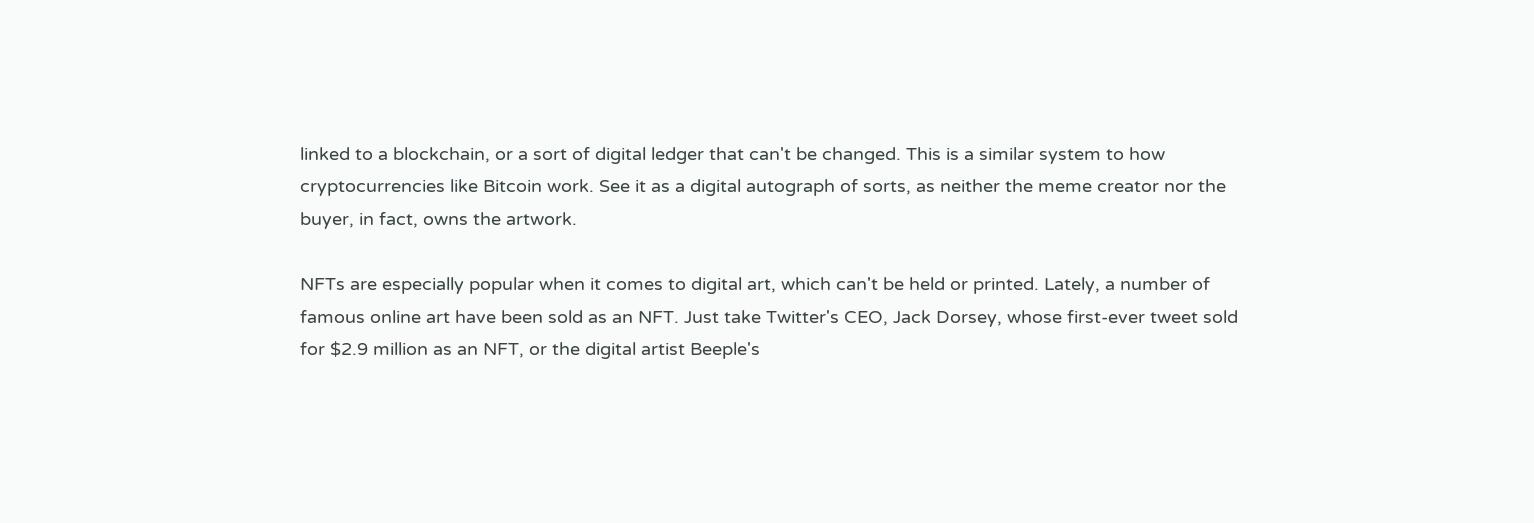linked to a blockchain, or a sort of digital ledger that can't be changed. This is a similar system to how cryptocurrencies like Bitcoin work. See it as a digital autograph of sorts, as neither the meme creator nor the buyer, in fact, owns the artwork.

NFTs are especially popular when it comes to digital art, which can't be held or printed. Lately, a number of famous online art have been sold as an NFT. Just take Twitter's CEO, Jack Dorsey, whose first-ever tweet sold for $2.9 million as an NFT, or the digital artist Beeple's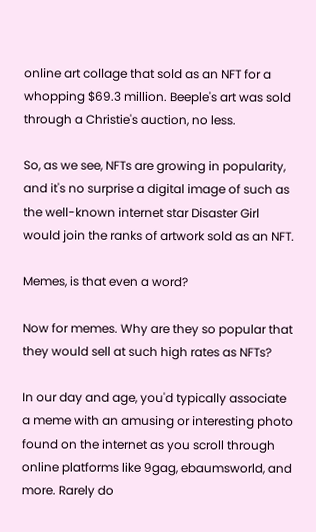online art collage that sold as an NFT for a whopping $69.3 million. Beeple's art was sold through a Christie's auction, no less.

So, as we see, NFTs are growing in popularity, and it's no surprise a digital image of such as the well-known internet star Disaster Girl would join the ranks of artwork sold as an NFT.

Memes, is that even a word?

Now for memes. Why are they so popular that they would sell at such high rates as NFTs?

In our day and age, you'd typically associate a meme with an amusing or interesting photo found on the internet as you scroll through online platforms like 9gag, ebaumsworld, and more. Rarely do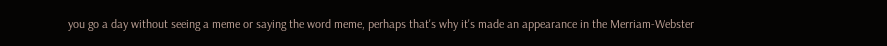you go a day without seeing a meme or saying the word meme, perhaps that's why it's made an appearance in the Merriam-Webster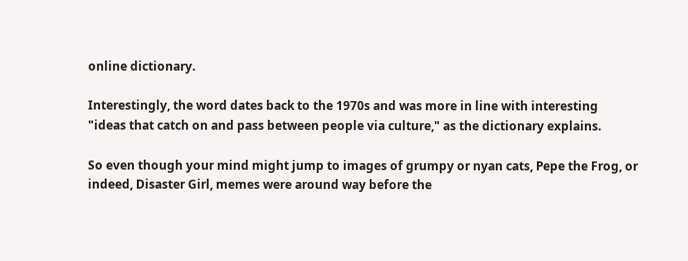online dictionary.

Interestingly, the word dates back to the 1970s and was more in line with interesting "ideas that catch on and pass between people via culture," as the dictionary explains.

So even though your mind might jump to images of grumpy or nyan cats, Pepe the Frog, or indeed, Disaster Girl, memes were around way before the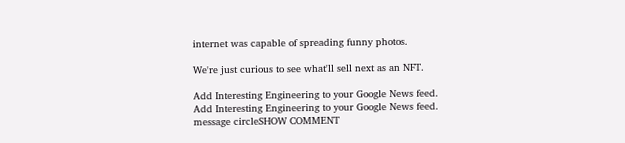internet was capable of spreading funny photos.

We're just curious to see what'll sell next as an NFT.

Add Interesting Engineering to your Google News feed.
Add Interesting Engineering to your Google News feed.
message circleSHOW COMMENT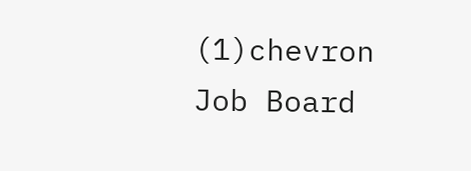(1)chevron
Job Board